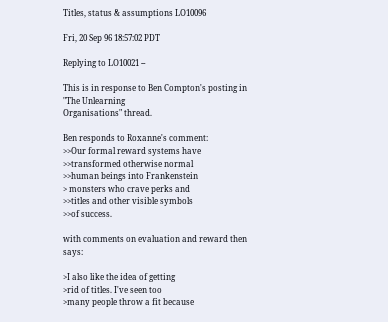Titles, status & assumptions LO10096

Fri, 20 Sep 96 18:57:02 PDT

Replying to LO10021 --

This is in response to Ben Compton's posting in "The Unlearning
Organisations" thread.

Ben responds to Roxanne's comment:
>>Our formal reward systems have
>>transformed otherwise normal
>>human beings into Frankenstein
> monsters who crave perks and
>>titles and other visible symbols
>>of success.

with comments on evaluation and reward then says:

>I also like the idea of getting
>rid of titles. I've seen too
>many people throw a fit because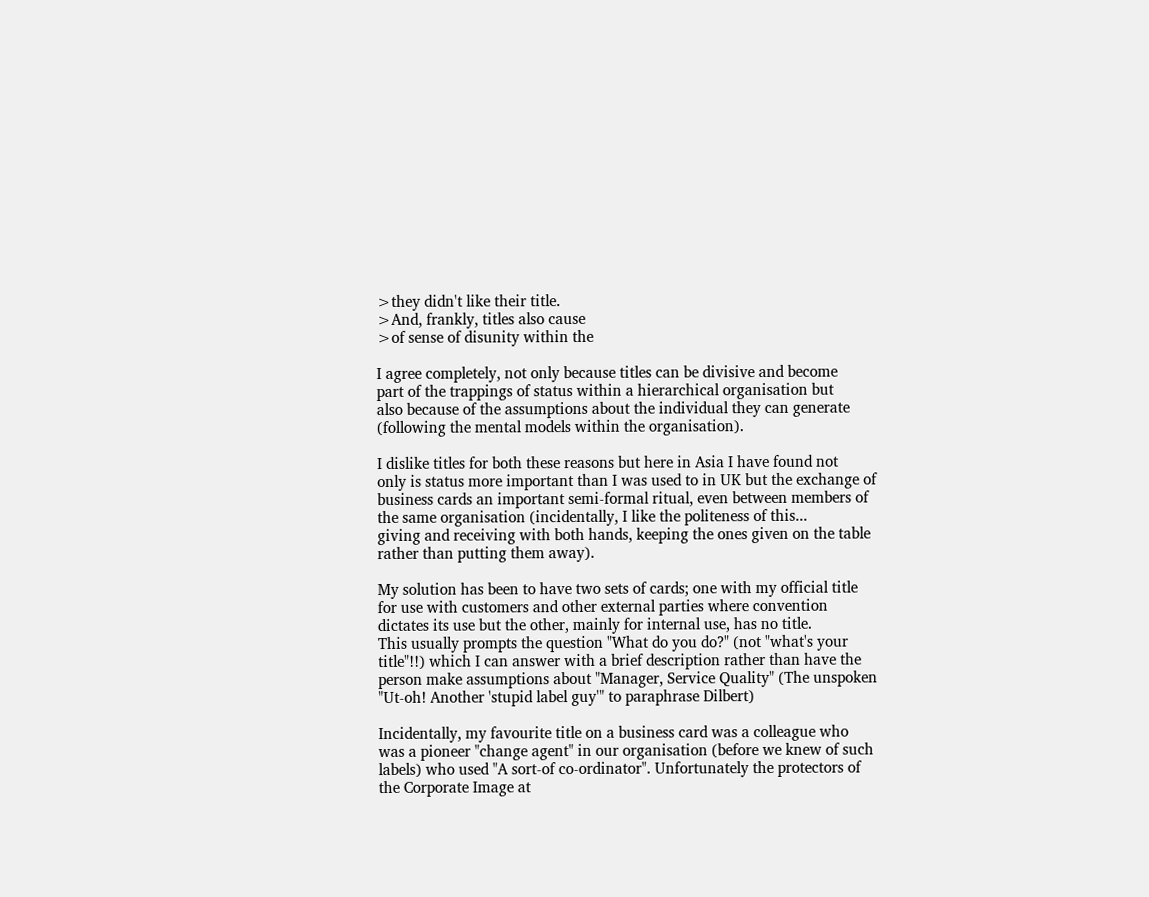>they didn't like their title.
>And, frankly, titles also cause
>of sense of disunity within the

I agree completely, not only because titles can be divisive and become
part of the trappings of status within a hierarchical organisation but
also because of the assumptions about the individual they can generate
(following the mental models within the organisation).

I dislike titles for both these reasons but here in Asia I have found not
only is status more important than I was used to in UK but the exchange of
business cards an important semi-formal ritual, even between members of
the same organisation (incidentally, I like the politeness of this...
giving and receiving with both hands, keeping the ones given on the table
rather than putting them away).

My solution has been to have two sets of cards; one with my official title
for use with customers and other external parties where convention
dictates its use but the other, mainly for internal use, has no title.
This usually prompts the question "What do you do?" (not "what's your
title"!!) which I can answer with a brief description rather than have the
person make assumptions about "Manager, Service Quality" (The unspoken
"Ut-oh! Another 'stupid label guy'" to paraphrase Dilbert)

Incidentally, my favourite title on a business card was a colleague who
was a pioneer "change agent" in our organisation (before we knew of such
labels) who used "A sort-of co-ordinator". Unfortunately the protectors of
the Corporate Image at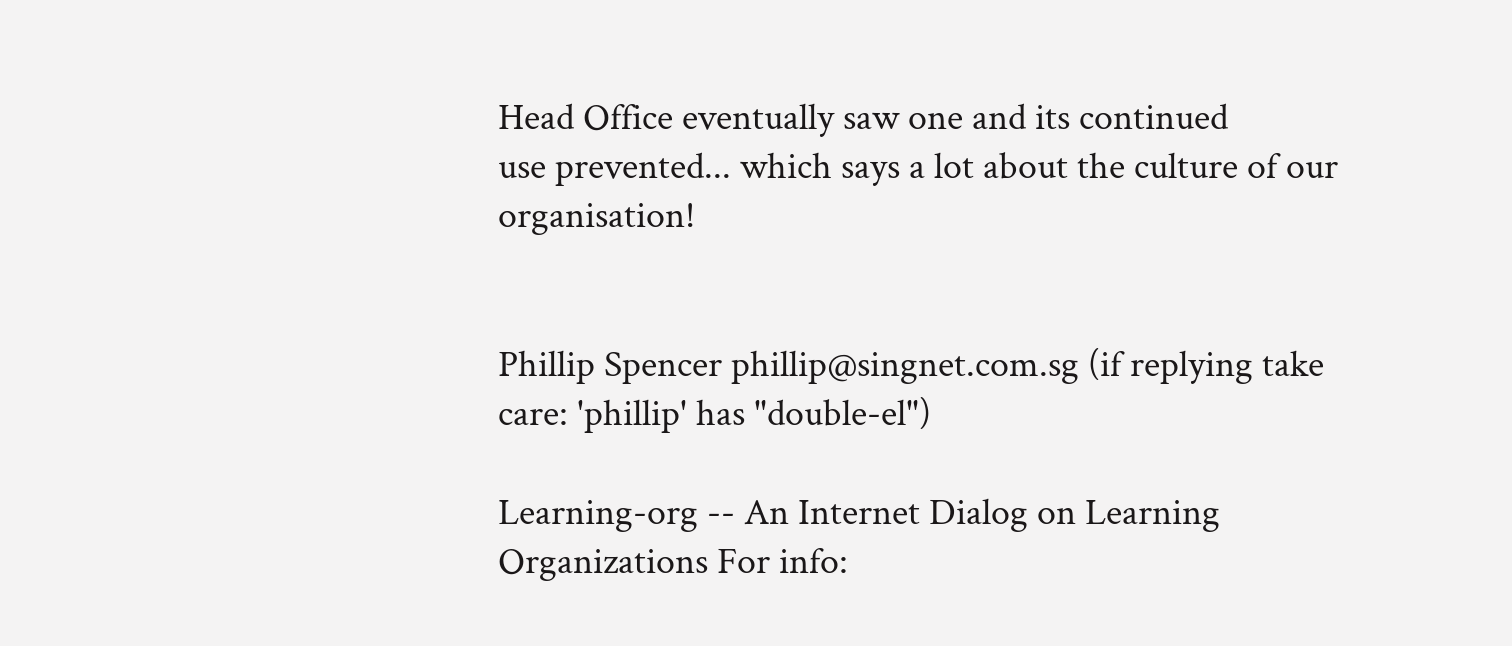Head Office eventually saw one and its continued
use prevented... which says a lot about the culture of our organisation!


Phillip Spencer phillip@singnet.com.sg (if replying take care: 'phillip' has "double-el")

Learning-org -- An Internet Dialog on Learning Organizations For info: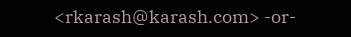<rkarash@karash.com> -or-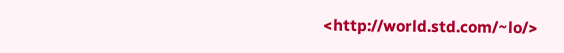<http://world.std.com/~lo/>